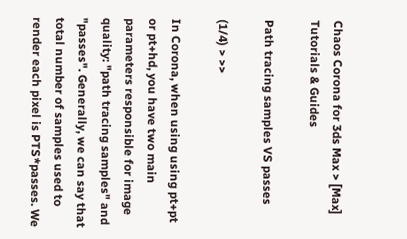Chaos Corona for 3ds Max > [Max] Tutorials & Guides

Path tracing samples VS passes

(1/4) > >>

In Corona, when using using pt+pt or pt+hd, you have two main parameters responsible for image quality: "path tracing samples" and "passes". Generally, we can say that total number of samples used to render each pixel is PTS*passes. We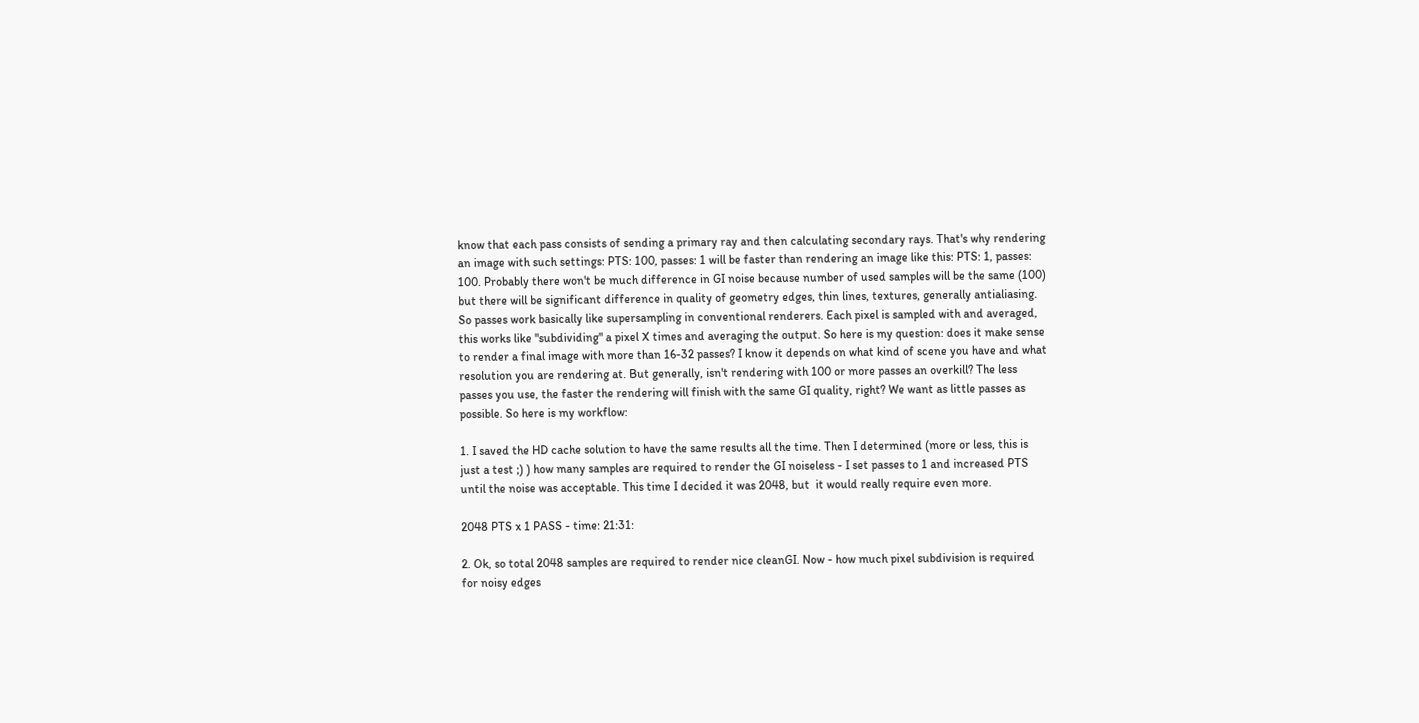know that each pass consists of sending a primary ray and then calculating secondary rays. That's why rendering an image with such settings: PTS: 100, passes: 1 will be faster than rendering an image like this: PTS: 1, passes: 100. Probably there won't be much difference in GI noise because number of used samples will be the same (100) but there will be significant difference in quality of geometry edges, thin lines, textures, generally antialiasing. So passes work basically like supersampling in conventional renderers. Each pixel is sampled with and averaged, this works like "subdividing" a pixel X times and averaging the output. So here is my question: does it make sense to render a final image with more than 16-32 passes? I know it depends on what kind of scene you have and what resolution you are rendering at. But generally, isn't rendering with 100 or more passes an overkill? The less passes you use, the faster the rendering will finish with the same GI quality, right? We want as little passes as possible. So here is my workflow:

1. I saved the HD cache solution to have the same results all the time. Then I determined (more or less, this is just a test ;) ) how many samples are required to render the GI noiseless - I set passes to 1 and increased PTS until the noise was acceptable. This time I decided it was 2048, but  it would really require even more.

2048 PTS x 1 PASS - time: 21:31:

2. Ok, so total 2048 samples are required to render nice cleanGI. Now - how much pixel subdivision is required for noisy edges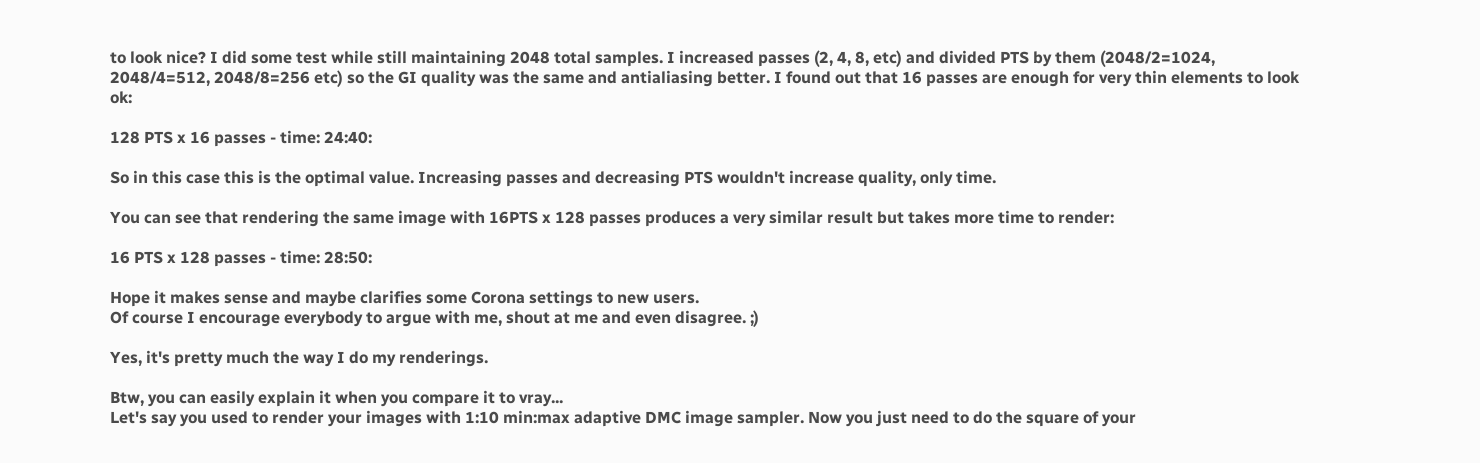to look nice? I did some test while still maintaining 2048 total samples. I increased passes (2, 4, 8, etc) and divided PTS by them (2048/2=1024, 2048/4=512, 2048/8=256 etc) so the GI quality was the same and antialiasing better. I found out that 16 passes are enough for very thin elements to look ok:

128 PTS x 16 passes - time: 24:40:

So in this case this is the optimal value. Increasing passes and decreasing PTS wouldn't increase quality, only time.

You can see that rendering the same image with 16PTS x 128 passes produces a very similar result but takes more time to render:

16 PTS x 128 passes - time: 28:50:

Hope it makes sense and maybe clarifies some Corona settings to new users.
Of course I encourage everybody to argue with me, shout at me and even disagree. ;)

Yes, it's pretty much the way I do my renderings.

Btw, you can easily explain it when you compare it to vray...
Let's say you used to render your images with 1:10 min:max adaptive DMC image sampler. Now you just need to do the square of your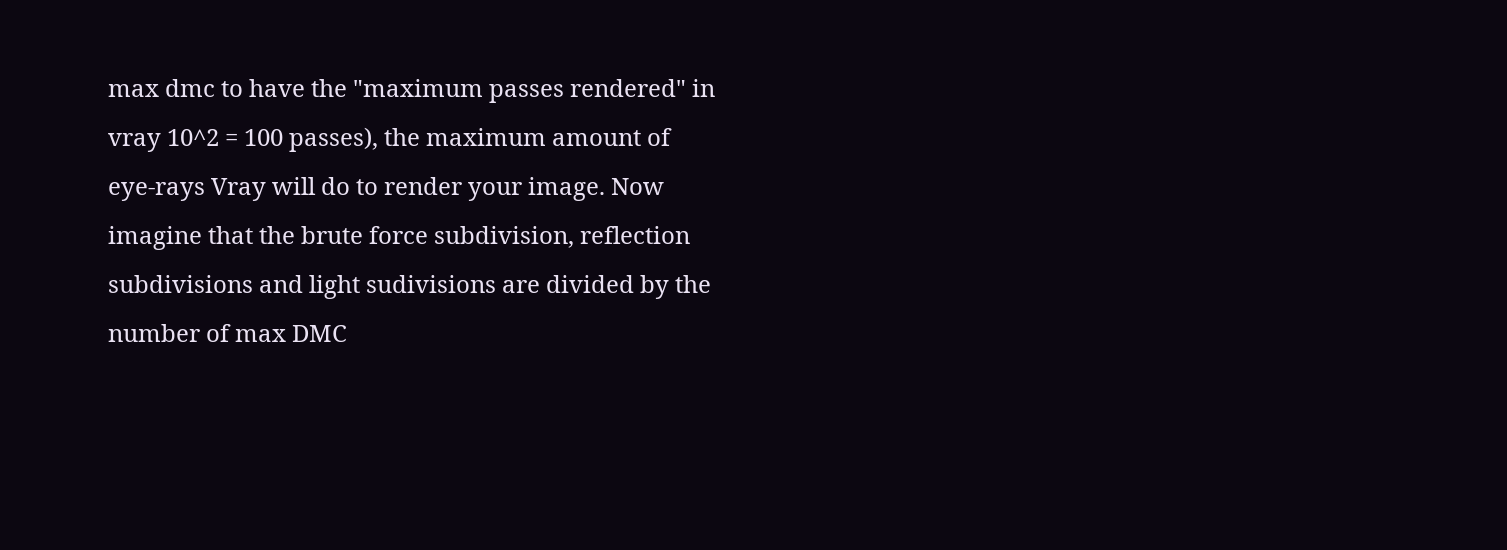max dmc to have the "maximum passes rendered" in vray 10^2 = 100 passes), the maximum amount of eye-rays Vray will do to render your image. Now imagine that the brute force subdivision, reflection subdivisions and light sudivisions are divided by the number of max DMC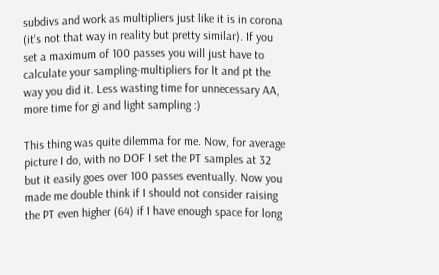subdivs and work as multipliers just like it is in corona (it's not that way in reality but pretty similar). If you set a maximum of 100 passes you will just have to calculate your sampling-multipliers for lt and pt the way you did it. Less wasting time for unnecessary AA, more time for gi and light sampling :)

This thing was quite dilemma for me. Now, for average picture I do, with no DOF I set the PT samples at 32 but it easily goes over 100 passes eventually. Now you made me double think if I should not consider raising the PT even higher (64) if I have enough space for long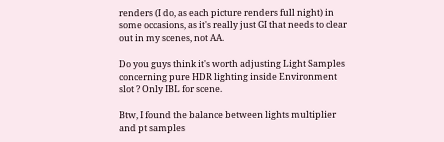renders (I do, as each picture renders full night) in some occasions, as it's really just GI that needs to clear out in my scenes, not AA.

Do you guys think it's worth adjusting Light Samples concerning pure HDR lighting inside Environment slot ? Only IBL for scene.

Btw, I found the balance between lights multiplier and pt samples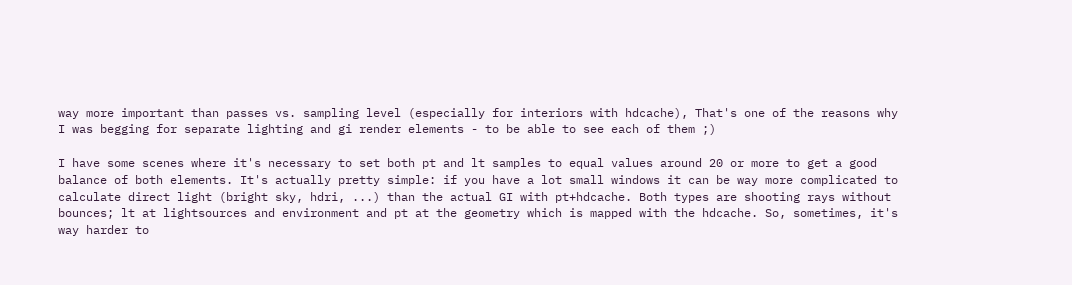way more important than passes vs. sampling level (especially for interiors with hdcache), That's one of the reasons why I was begging for separate lighting and gi render elements - to be able to see each of them ;)

I have some scenes where it's necessary to set both pt and lt samples to equal values around 20 or more to get a good balance of both elements. It's actually pretty simple: if you have a lot small windows it can be way more complicated to calculate direct light (bright sky, hdri, ...) than the actual GI with pt+hdcache. Both types are shooting rays without bounces; lt at lightsources and environment and pt at the geometry which is mapped with the hdcache. So, sometimes, it's way harder to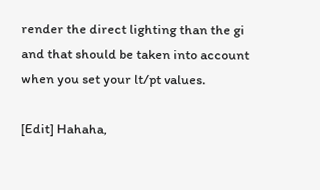render the direct lighting than the gi and that should be taken into account when you set your lt/pt values.

[Edit] Hahaha,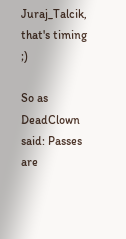Juraj_Talcik, that's timing ;)

So as DeadClown said: Passes are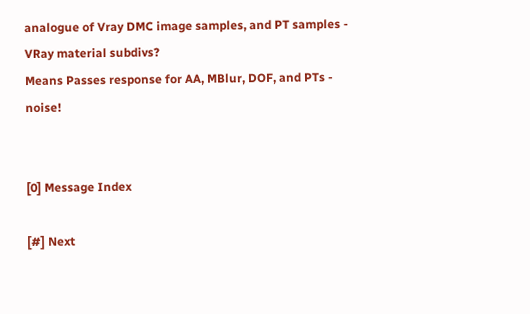analogue of Vray DMC image samples, and PT samples - VRay material subdivs?
Means Passes response for AA, MBlur, DOF, and PTs - noise!


[0] Message Index

[#] Next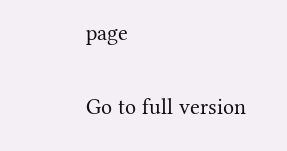page

Go to full version